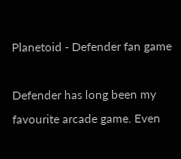Planetoid - Defender fan game

Defender has long been my favourite arcade game. Even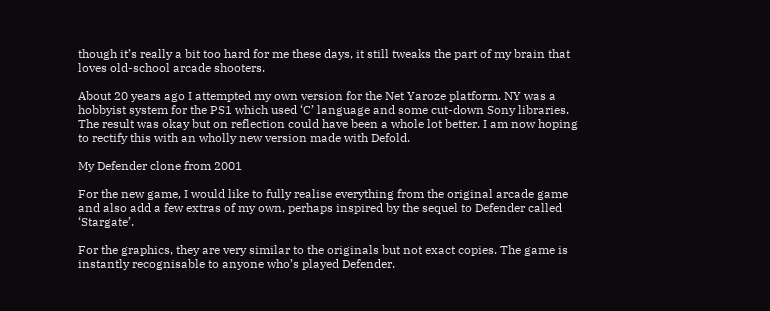though it’s really a bit too hard for me these days, it still tweaks the part of my brain that loves old-school arcade shooters.

About 20 years ago I attempted my own version for the Net Yaroze platform. NY was a hobbyist system for the PS1 which used ‘C’ language and some cut-down Sony libraries. The result was okay but on reflection could have been a whole lot better. I am now hoping to rectify this with an wholly new version made with Defold.

My Defender clone from 2001

For the new game, I would like to fully realise everything from the original arcade game and also add a few extras of my own, perhaps inspired by the sequel to Defender called ‘Stargate’.

For the graphics, they are very similar to the originals but not exact copies. The game is instantly recognisable to anyone who’s played Defender.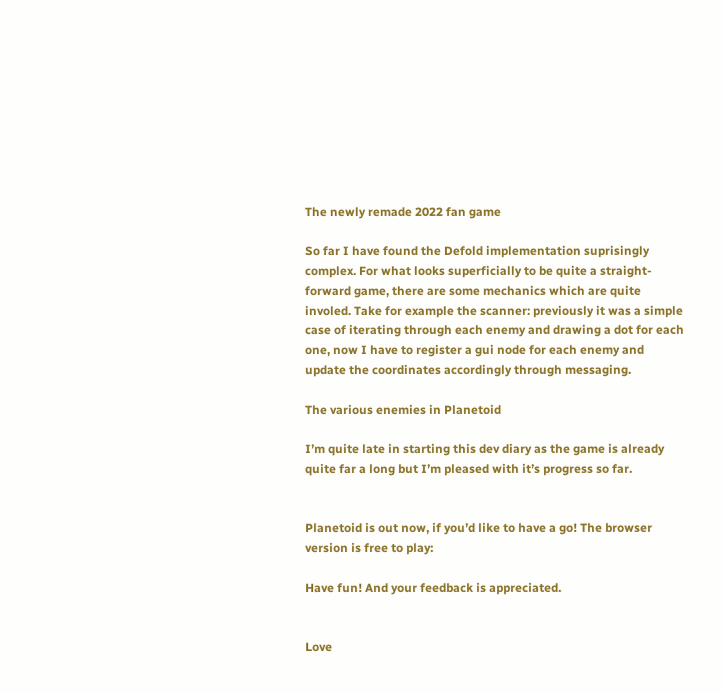The newly remade 2022 fan game

So far I have found the Defold implementation suprisingly complex. For what looks superficially to be quite a straight-forward game, there are some mechanics which are quite involed. Take for example the scanner: previously it was a simple case of iterating through each enemy and drawing a dot for each one, now I have to register a gui node for each enemy and update the coordinates accordingly through messaging.

The various enemies in Planetoid

I’m quite late in starting this dev diary as the game is already quite far a long but I’m pleased with it’s progress so far.


Planetoid is out now, if you’d like to have a go! The browser version is free to play:

Have fun! And your feedback is appreciated.


Love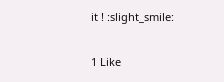it ! :slight_smile:

1 Like